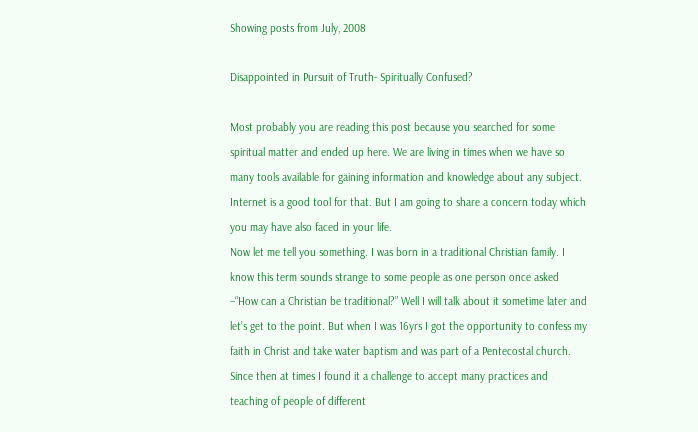Showing posts from July, 2008

Disappointed in Pursuit of Truth- Spiritually Confused?

Most probably you are reading this post because you searched for some spiritual matter and ended up here. We are living in times when we have so many tools available for gaining information and knowledge about any subject. Internet is a good tool for that. But I am going to share a concern today which you may have also faced in your life.
Now let me tell you something. I was born in a traditional Christian family. I know this term sounds strange to some people as one person once asked –“How can a Christian be traditional?” Well I will talk about it sometime later and let’s get to the point. But when I was 16yrs I got the opportunity to confess my faith in Christ and take water baptism and was part of a Pentecostal church. Since then at times I found it a challenge to accept many practices and teaching of people of different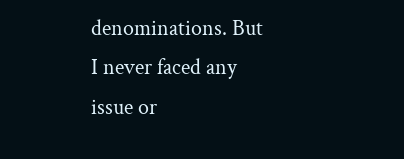denominations. But I never faced any issue or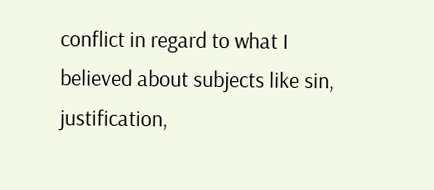conflict in regard to what I believed about subjects like sin, justification,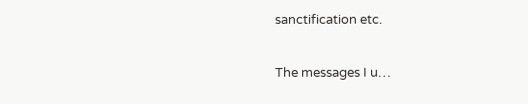sanctification etc.

The messages I u…